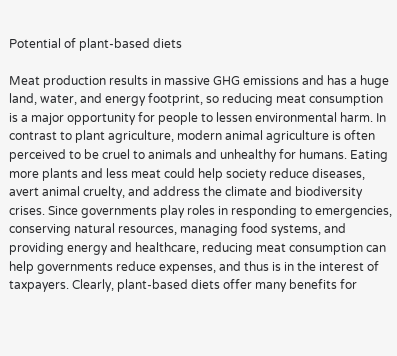Potential of plant-based diets

Meat production results in massive GHG emissions and has a huge land, water, and energy footprint, so reducing meat consumption is a major opportunity for people to lessen environmental harm. In contrast to plant agriculture, modern animal agriculture is often perceived to be cruel to animals and unhealthy for humans. Eating more plants and less meat could help society reduce diseases, avert animal cruelty, and address the climate and biodiversity crises. Since governments play roles in responding to emergencies, conserving natural resources, managing food systems, and providing energy and healthcare, reducing meat consumption can help governments reduce expenses, and thus is in the interest of taxpayers. Clearly, plant-based diets offer many benefits for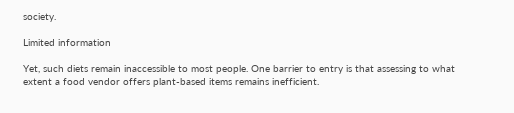society.

Limited information

Yet, such diets remain inaccessible to most people. One barrier to entry is that assessing to what extent a food vendor offers plant-based items remains inefficient.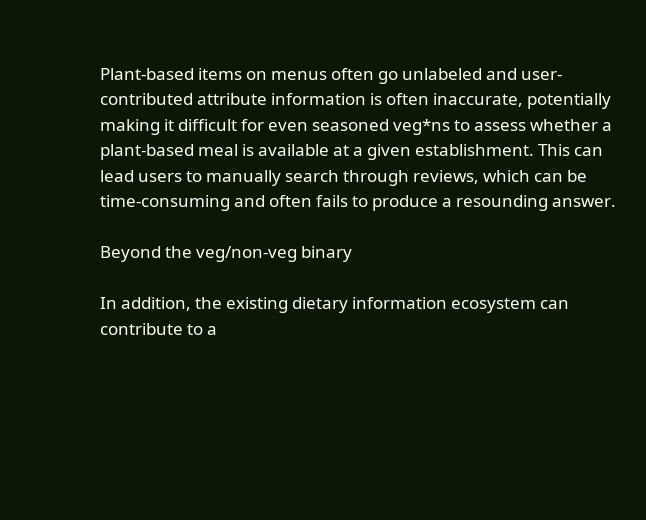Plant-based items on menus often go unlabeled and user-contributed attribute information is often inaccurate, potentially making it difficult for even seasoned veg*ns to assess whether a plant-based meal is available at a given establishment. This can lead users to manually search through reviews, which can be time-consuming and often fails to produce a resounding answer.

Beyond the veg/non-veg binary

In addition, the existing dietary information ecosystem can contribute to a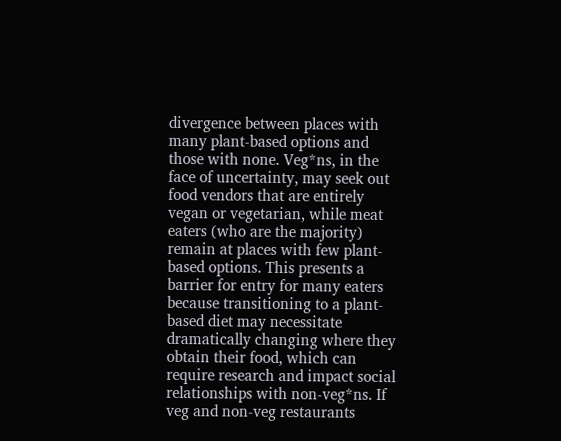divergence between places with many plant-based options and those with none. Veg*ns, in the face of uncertainty, may seek out food vendors that are entirely vegan or vegetarian, while meat eaters (who are the majority) remain at places with few plant-based options. This presents a barrier for entry for many eaters because transitioning to a plant-based diet may necessitate dramatically changing where they obtain their food, which can require research and impact social relationships with non-veg*ns. If veg and non-veg restaurants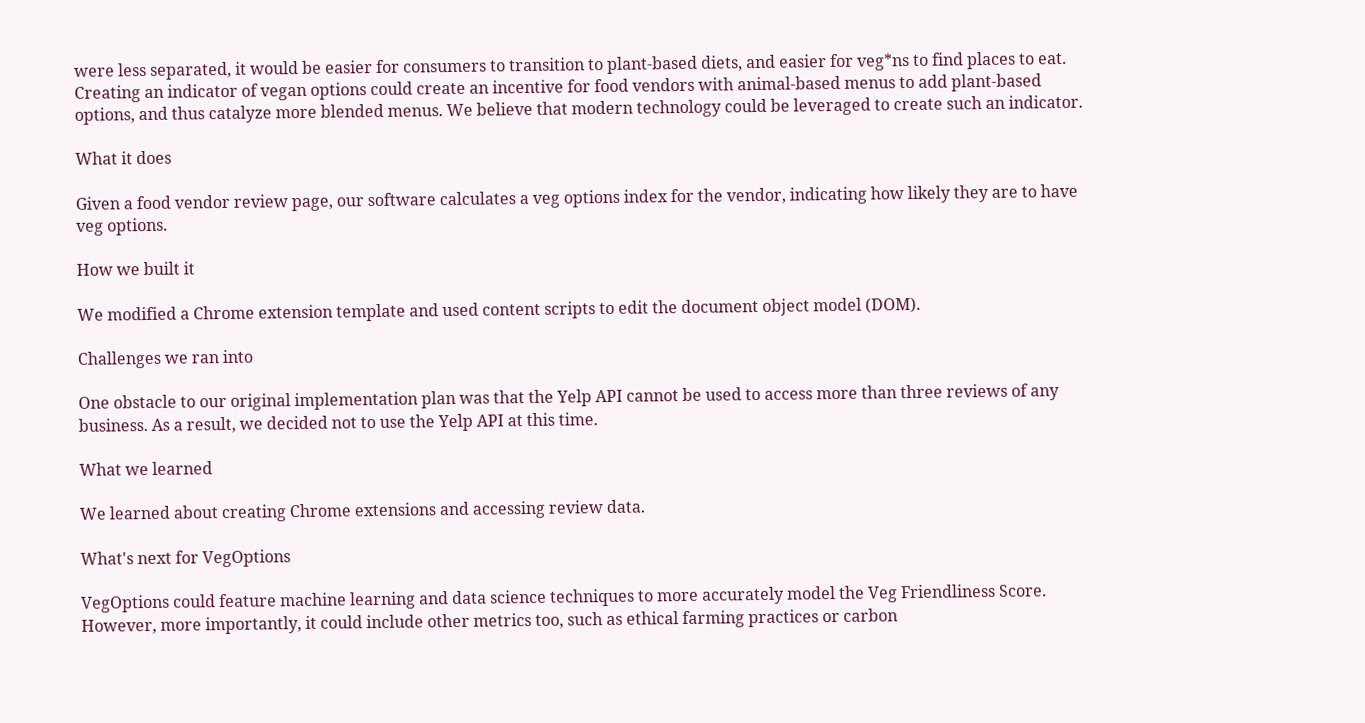were less separated, it would be easier for consumers to transition to plant-based diets, and easier for veg*ns to find places to eat. Creating an indicator of vegan options could create an incentive for food vendors with animal-based menus to add plant-based options, and thus catalyze more blended menus. We believe that modern technology could be leveraged to create such an indicator.

What it does

Given a food vendor review page, our software calculates a veg options index for the vendor, indicating how likely they are to have veg options.

How we built it

We modified a Chrome extension template and used content scripts to edit the document object model (DOM).

Challenges we ran into

One obstacle to our original implementation plan was that the Yelp API cannot be used to access more than three reviews of any business. As a result, we decided not to use the Yelp API at this time.

What we learned

We learned about creating Chrome extensions and accessing review data.

What's next for VegOptions

VegOptions could feature machine learning and data science techniques to more accurately model the Veg Friendliness Score. However, more importantly, it could include other metrics too, such as ethical farming practices or carbon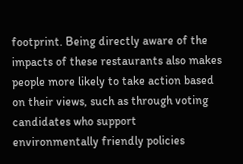footprint. Being directly aware of the impacts of these restaurants also makes people more likely to take action based on their views, such as through voting candidates who support environmentally friendly policies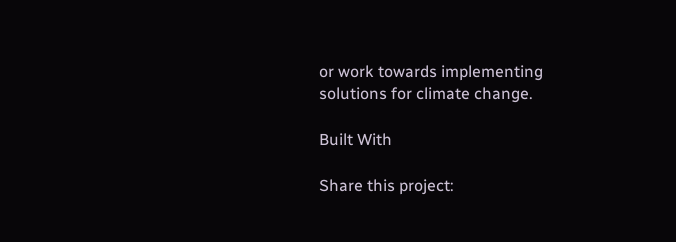or work towards implementing solutions for climate change.

Built With

Share this project: